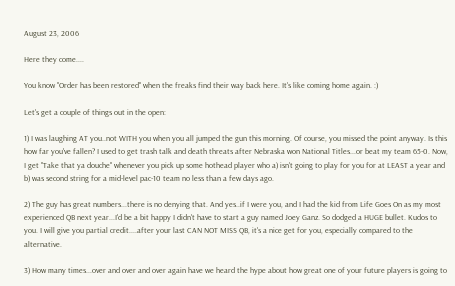August 23, 2006

Here they come....

You know "Order has been restored" when the freaks find their way back here. It's like coming home again. :)

Let's get a couple of things out in the open:

1) I was laughing AT you..not WITH you when you all jumped the gun this morning. Of course, you missed the point anyway. Is this how far you've fallen? I used to get trash talk and death threats after Nebraska won National Titles...or beat my team 65-0. Now, I get "Take that ya douche" whenever you pick up some hothead player who a) isn't going to play for you for at LEAST a year and b) was second string for a mid-level pac-10 team no less than a few days ago.

2) The guy has great numbers...there is no denying that. And yes..if I were you, and I had the kid from Life Goes On as my most experienced QB next year...I'd be a bit happy I didn't have to start a guy named Joey Ganz. So dodged a HUGE bullet. Kudos to you. I will give you partial credit....after your last CAN NOT MISS QB, it's a nice get for you, especially compared to the alternative.

3) How many times...over and over and over again have we heard the hype about how great one of your future players is going to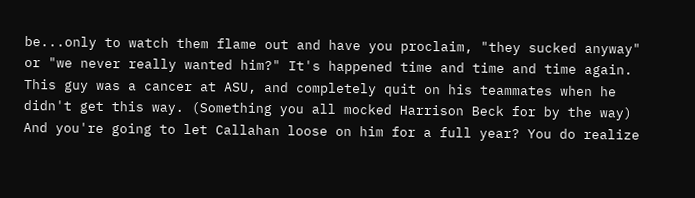be...only to watch them flame out and have you proclaim, "they sucked anyway" or "we never really wanted him?" It's happened time and time and time again. This guy was a cancer at ASU, and completely quit on his teammates when he didn't get this way. (Something you all mocked Harrison Beck for by the way) And you're going to let Callahan loose on him for a full year? You do realize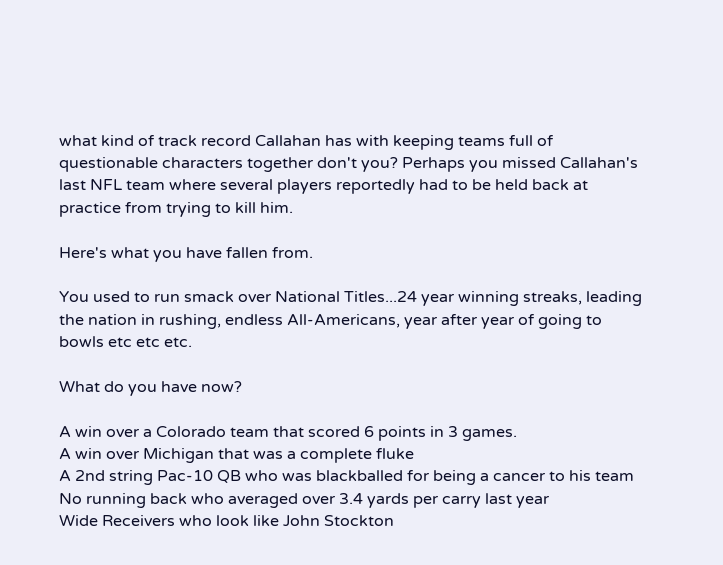what kind of track record Callahan has with keeping teams full of questionable characters together don't you? Perhaps you missed Callahan's last NFL team where several players reportedly had to be held back at practice from trying to kill him.

Here's what you have fallen from.

You used to run smack over National Titles...24 year winning streaks, leading the nation in rushing, endless All-Americans, year after year of going to bowls etc etc etc.

What do you have now?

A win over a Colorado team that scored 6 points in 3 games.
A win over Michigan that was a complete fluke
A 2nd string Pac-10 QB who was blackballed for being a cancer to his team
No running back who averaged over 3.4 yards per carry last year
Wide Receivers who look like John Stockton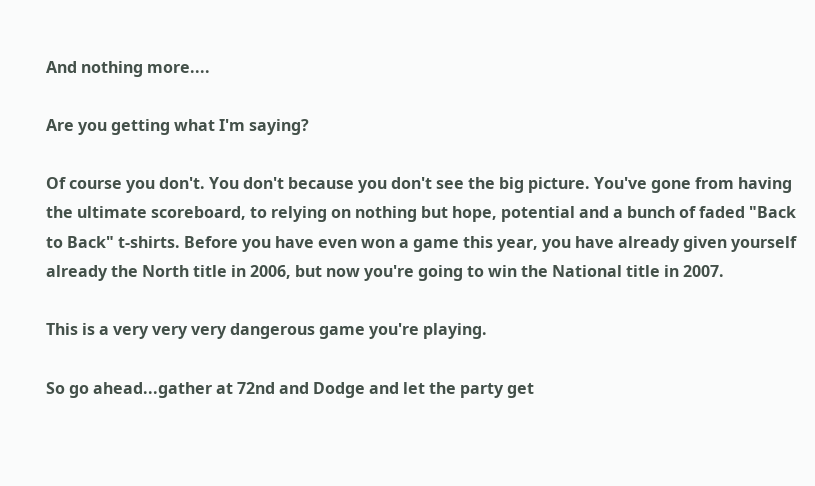And nothing more....

Are you getting what I'm saying?

Of course you don't. You don't because you don't see the big picture. You've gone from having the ultimate scoreboard, to relying on nothing but hope, potential and a bunch of faded "Back to Back" t-shirts. Before you have even won a game this year, you have already given yourself already the North title in 2006, but now you're going to win the National title in 2007.

This is a very very very dangerous game you're playing.

So go ahead...gather at 72nd and Dodge and let the party get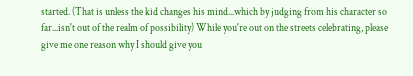started. (That is unless the kid changes his mind...which by judging from his character so far...isn't out of the realm of possibility) While you're out on the streets celebrating, please give me one reason why I should give you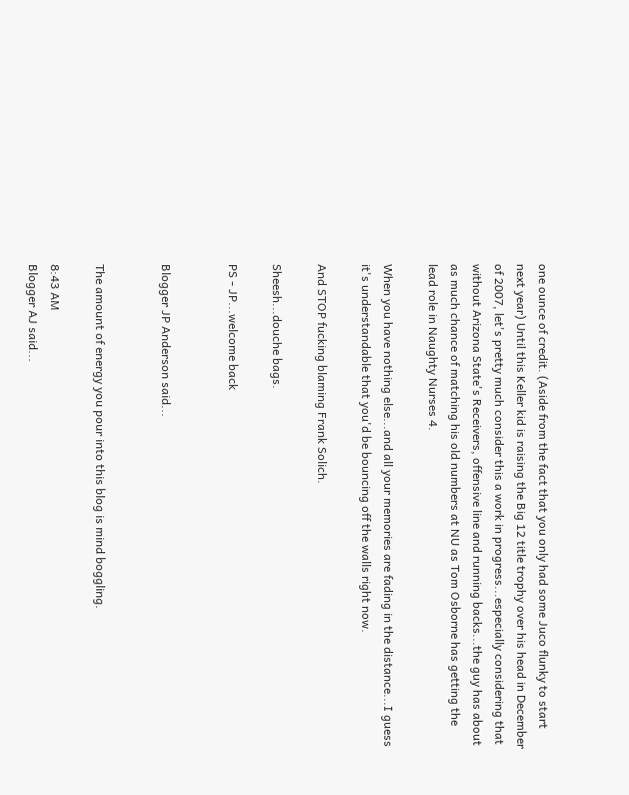one ounce of credit. (Aside from the fact that you only had some Juco flunky to start next year) Until this Keller kid is raising the Big 12 title trophy over his head in December of 2007, let's pretty much consider this a work in progress...especially considering that without Arizona State's Receivers, offensive line and running backs...the guy has about as much chance of matching his old numbers at NU as Tom Osborne has getting the lead role in Naughty Nurses 4.

When you have nothing else...and all your memories are fading in the distance...I guess it's understandable that you'd be bouncing off the walls right now.

And STOP fucking blaming Frank Solich.

Sheesh...douche bags.

PS - JP...welcome back


Blogger JP Anderson said...


The amount of energy you pour into this blog is mind boggling.

8:43 AM
Blogger AJ said...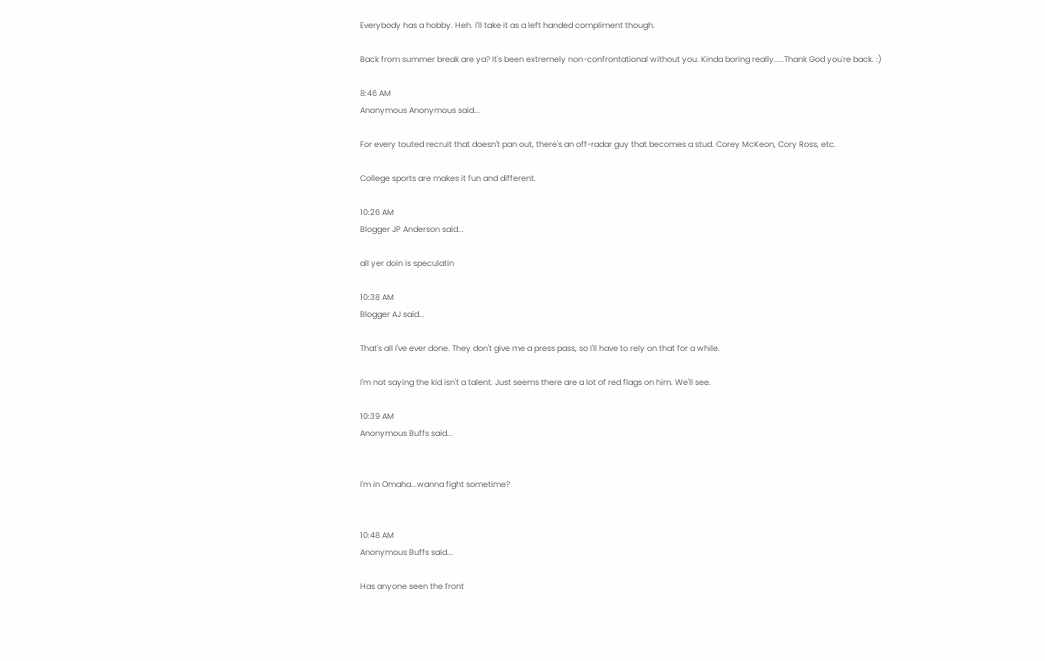Everybody has a hobby. Heh. I'll take it as a left handed compliment though.

Back from summer break are ya? It's been extremely non-confrontational without you. Kinda boring really.....Thank God you're back. :)

8:46 AM
Anonymous Anonymous said...

For every touted recruit that doesn't pan out, there's an off-radar guy that becomes a stud. Corey McKeon, Cory Ross, etc.

College sports are makes it fun and different.

10:26 AM
Blogger JP Anderson said...

all yer doin is speculatin

10:38 AM
Blogger AJ said...

That's all I've ever done. They don't give me a press pass, so I'll have to rely on that for a while.

I'm not saying the kid isn't a talent. Just seems there are a lot of red flags on him. We'll see.

10:39 AM
Anonymous Buffs said...


I'm in Omaha...wanna fight sometime?


10:48 AM
Anonymous Buffs said...

Has anyone seen the front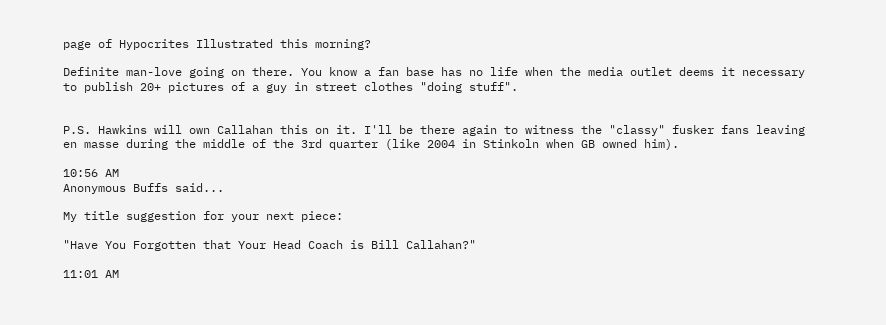page of Hypocrites Illustrated this morning?

Definite man-love going on there. You know a fan base has no life when the media outlet deems it necessary to publish 20+ pictures of a guy in street clothes "doing stuff".


P.S. Hawkins will own Callahan this on it. I'll be there again to witness the "classy" fusker fans leaving en masse during the middle of the 3rd quarter (like 2004 in Stinkoln when GB owned him).

10:56 AM
Anonymous Buffs said...

My title suggestion for your next piece:

"Have You Forgotten that Your Head Coach is Bill Callahan?"

11:01 AM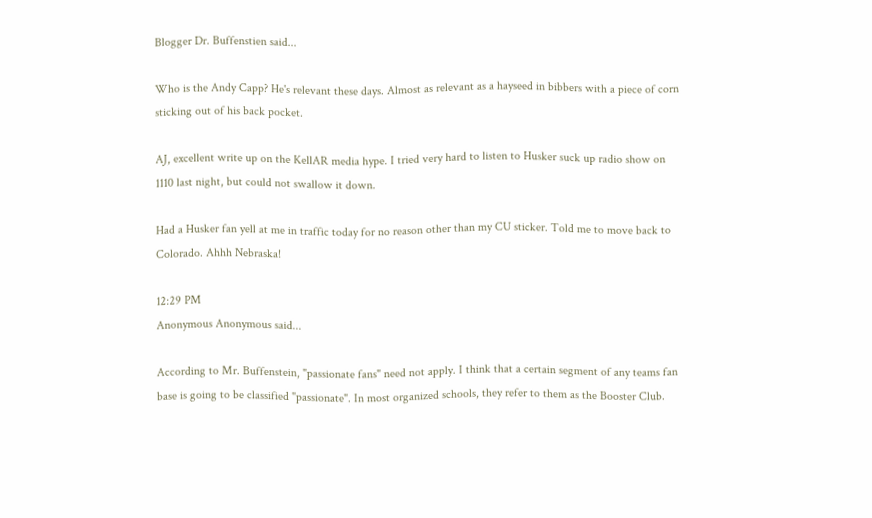Blogger Dr. Buffenstien said...

Who is the Andy Capp? He's relevant these days. Almost as relevant as a hayseed in bibbers with a piece of corn sticking out of his back pocket.

AJ, excellent write up on the KellAR media hype. I tried very hard to listen to Husker suck up radio show on 1110 last night, but could not swallow it down.

Had a Husker fan yell at me in traffic today for no reason other than my CU sticker. Told me to move back to Colorado. Ahhh Nebraska!

12:29 PM
Anonymous Anonymous said...

According to Mr. Buffenstein, "passionate fans" need not apply. I think that a certain segment of any teams fan base is going to be classified "passionate". In most organized schools, they refer to them as the Booster Club.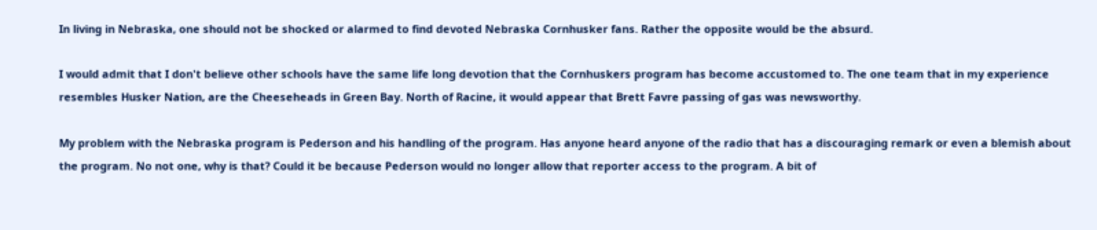In living in Nebraska, one should not be shocked or alarmed to find devoted Nebraska Cornhusker fans. Rather the opposite would be the absurd.

I would admit that I don't believe other schools have the same life long devotion that the Cornhuskers program has become accustomed to. The one team that in my experience resembles Husker Nation, are the Cheeseheads in Green Bay. North of Racine, it would appear that Brett Favre passing of gas was newsworthy.

My problem with the Nebraska program is Pederson and his handling of the program. Has anyone heard anyone of the radio that has a discouraging remark or even a blemish about the program. No not one, why is that? Could it be because Pederson would no longer allow that reporter access to the program. A bit of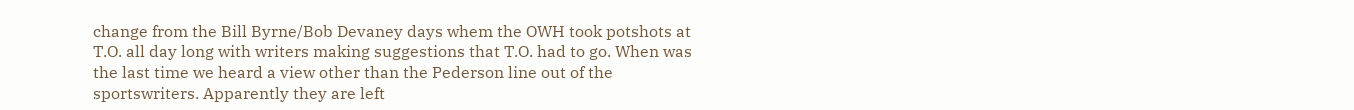change from the Bill Byrne/Bob Devaney days whem the OWH took potshots at T.O. all day long with writers making suggestions that T.O. had to go. When was the last time we heard a view other than the Pederson line out of the sportswriters. Apparently they are left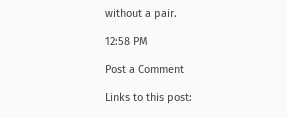without a pair.

12:58 PM

Post a Comment

Links to this post: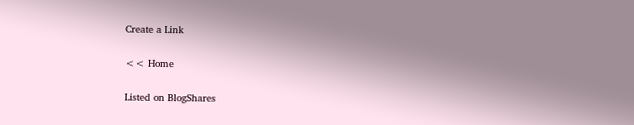Create a Link

<< Home

Listed on BlogShares